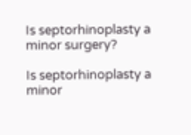Is septorhinoplasty a minor surgery?

Is septorhinoplasty a minor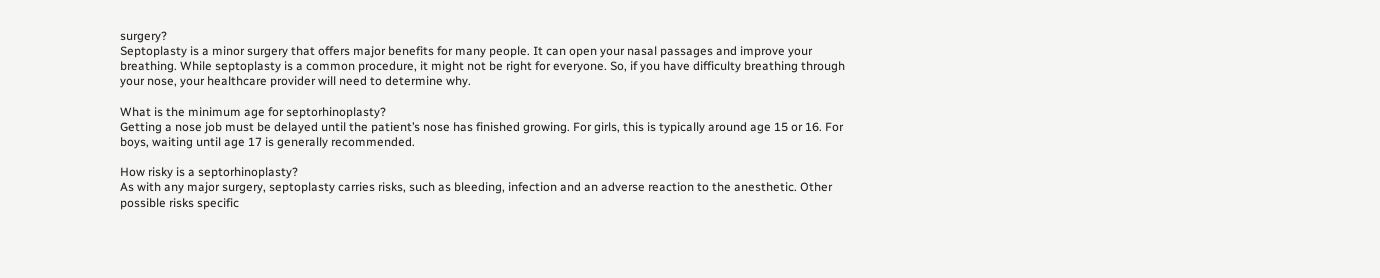surgery?
Septoplasty is a minor surgery that offers major benefits for many people. It can open your nasal passages and improve your breathing. While septoplasty is a common procedure, it might not be right for everyone. So, if you have difficulty breathing through your nose, your healthcare provider will need to determine why.

What is the minimum age for septorhinoplasty?
Getting a nose job must be delayed until the patient’s nose has finished growing. For girls, this is typically around age 15 or 16. For boys, waiting until age 17 is generally recommended.

How risky is a septorhinoplasty?
As with any major surgery, septoplasty carries risks, such as bleeding, infection and an adverse reaction to the anesthetic. Other possible risks specific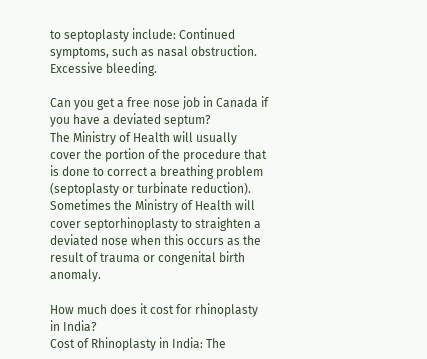to septoplasty include: Continued symptoms, such as nasal obstruction. Excessive bleeding.

Can you get a free nose job in Canada if you have a deviated septum?
The Ministry of Health will usually cover the portion of the procedure that is done to correct a breathing problem (septoplasty or turbinate reduction). Sometimes the Ministry of Health will cover septorhinoplasty to straighten a deviated nose when this occurs as the result of trauma or congenital birth anomaly.

How much does it cost for rhinoplasty in India?
Cost of Rhinoplasty in India: The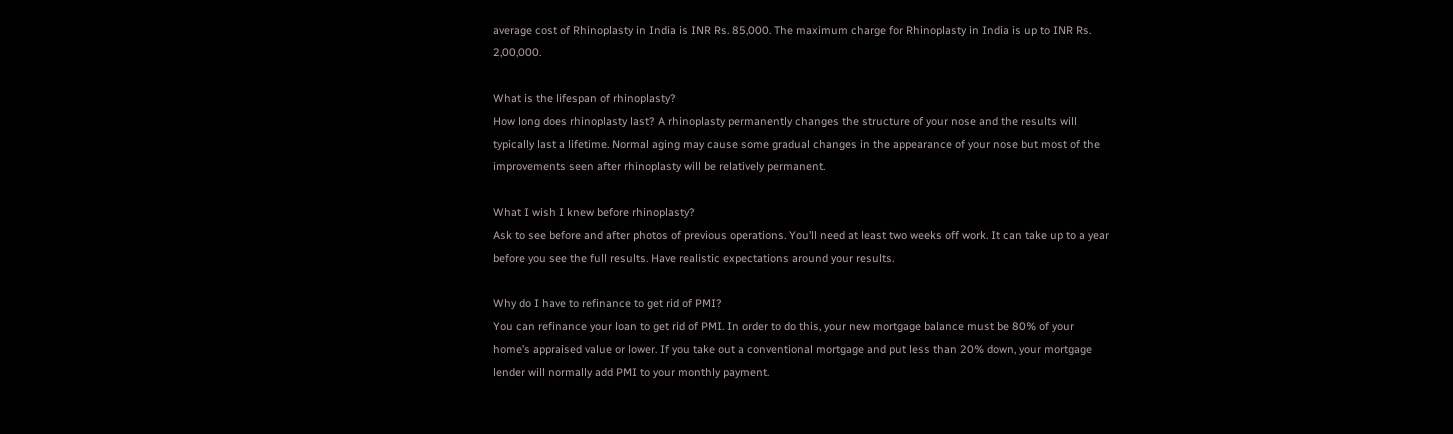average cost of Rhinoplasty in India is INR Rs. 85,000. The maximum charge for Rhinoplasty in India is up to INR Rs. 2,00,000.

What is the lifespan of rhinoplasty?
How long does rhinoplasty last? A rhinoplasty permanently changes the structure of your nose and the results will typically last a lifetime. Normal aging may cause some gradual changes in the appearance of your nose but most of the improvements seen after rhinoplasty will be relatively permanent.

What I wish I knew before rhinoplasty?
Ask to see before and after photos of previous operations. You’ll need at least two weeks off work. It can take up to a year before you see the full results. Have realistic expectations around your results.

Why do I have to refinance to get rid of PMI?
You can refinance your loan to get rid of PMI. In order to do this, your new mortgage balance must be 80% of your home’s appraised value or lower. If you take out a conventional mortgage and put less than 20% down, your mortgage lender will normally add PMI to your monthly payment.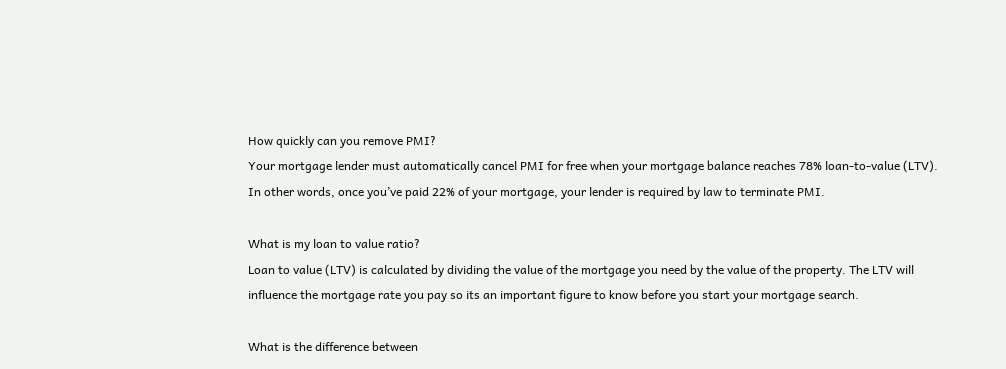How quickly can you remove PMI?
Your mortgage lender must automatically cancel PMI for free when your mortgage balance reaches 78% loan-to-value (LTV). In other words, once you’ve paid 22% of your mortgage, your lender is required by law to terminate PMI.

What is my loan to value ratio?
Loan to value (LTV) is calculated by dividing the value of the mortgage you need by the value of the property. The LTV will influence the mortgage rate you pay so its an important figure to know before you start your mortgage search.

What is the difference between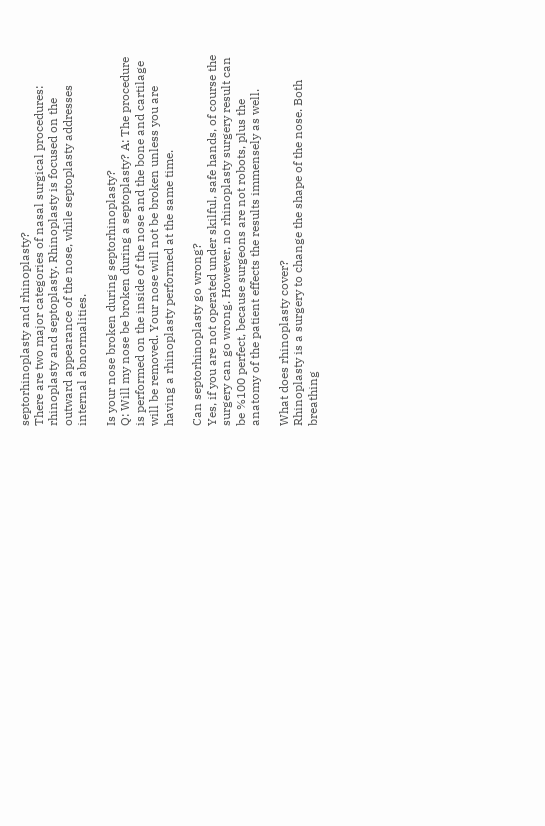septorhinoplasty and rhinoplasty?
There are two major categories of nasal surgical procedures: rhinoplasty and septoplasty. Rhinoplasty is focused on the outward appearance of the nose, while septoplasty addresses internal abnormalities.

Is your nose broken during septorhinoplasty?
Q: Will my nose be broken during a septoplasty? A: The procedure is performed on the inside of the nose and the bone and cartilage will be removed. Your nose will not be broken unless you are having a rhinoplasty performed at the same time.

Can septorhinoplasty go wrong?
Yes, if you are not operated under skilful, safe hands, of course the surgery can go wrong. However, no rhinoplasty surgery result can be %100 perfect, because surgeons are not robots, plus the anatomy of the patient effects the results immensely as well.

What does rhinoplasty cover?
Rhinoplasty is a surgery to change the shape of the nose. Both breathing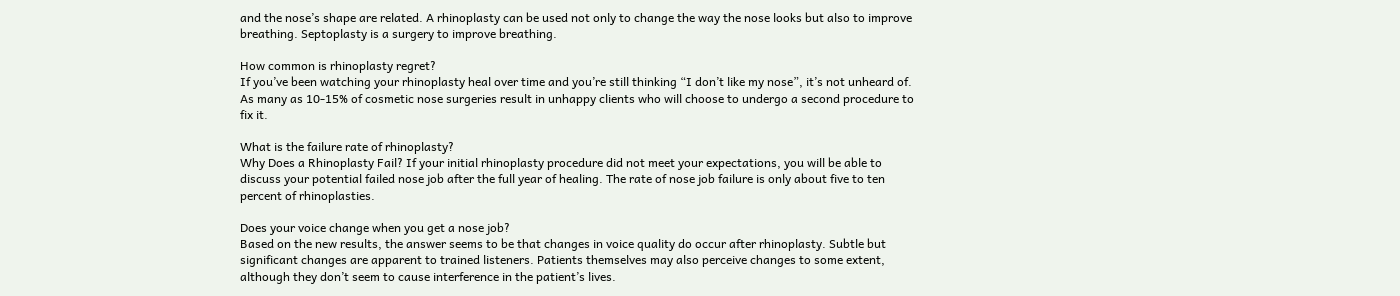and the nose’s shape are related. A rhinoplasty can be used not only to change the way the nose looks but also to improve breathing. Septoplasty is a surgery to improve breathing.

How common is rhinoplasty regret?
If you’ve been watching your rhinoplasty heal over time and you’re still thinking “I don’t like my nose”, it’s not unheard of. As many as 10-15% of cosmetic nose surgeries result in unhappy clients who will choose to undergo a second procedure to fix it.

What is the failure rate of rhinoplasty?
Why Does a Rhinoplasty Fail? If your initial rhinoplasty procedure did not meet your expectations, you will be able to discuss your potential failed nose job after the full year of healing. The rate of nose job failure is only about five to ten percent of rhinoplasties.

Does your voice change when you get a nose job?
Based on the new results, the answer seems to be that changes in voice quality do occur after rhinoplasty. Subtle but significant changes are apparent to trained listeners. Patients themselves may also perceive changes to some extent, although they don’t seem to cause interference in the patient’s lives.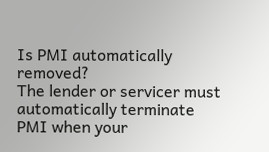Is PMI automatically removed?
The lender or servicer must automatically terminate PMI when your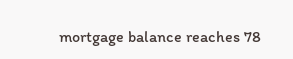mortgage balance reaches 78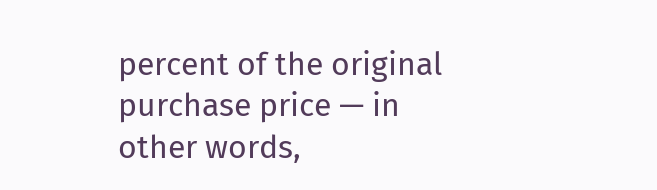percent of the original purchase price — in other words,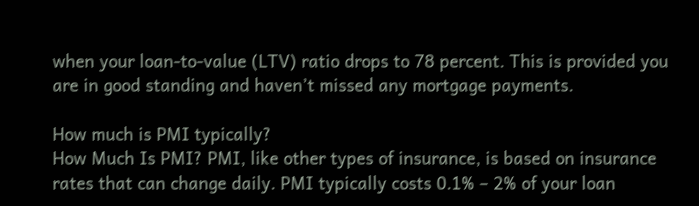when your loan-to-value (LTV) ratio drops to 78 percent. This is provided you are in good standing and haven’t missed any mortgage payments.

How much is PMI typically?
How Much Is PMI? PMI, like other types of insurance, is based on insurance rates that can change daily. PMI typically costs 0.1% – 2% of your loan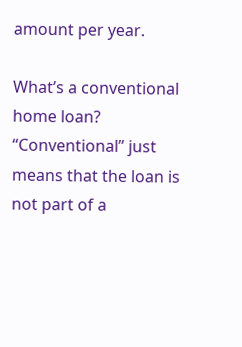amount per year.

What’s a conventional home loan?
“Conventional” just means that the loan is not part of a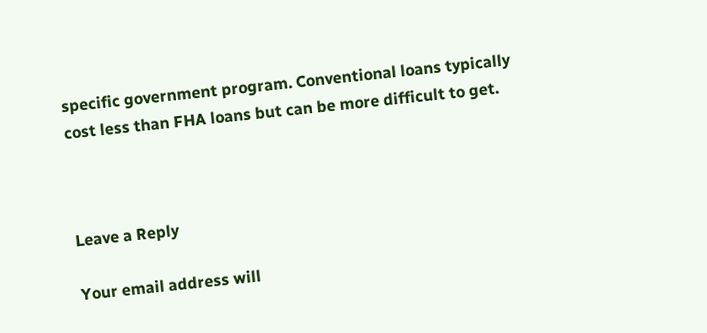specific government program. Conventional loans typically cost less than FHA loans but can be more difficult to get.



Leave a Reply

Your email address will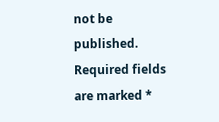not be published. Required fields are marked *